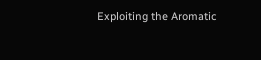Exploiting the Aromatic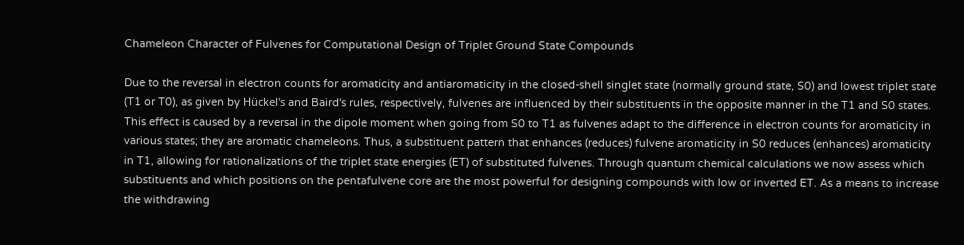Chameleon Character of Fulvenes for Computational Design of Triplet Ground State Compounds

Due to the reversal in electron counts for aromaticity and antiaromaticity in the closed-shell singlet state (normally ground state, S0) and lowest triplet state (T1 or T0), as given by Hückel's and Baird's rules, respectively, fulvenes are influenced by their substituents in the opposite manner in the T1 and S0 states. This effect is caused by a reversal in the dipole moment when going from S0 to T1 as fulvenes adapt to the difference in electron counts for aromaticity in various states; they are aromatic chameleons. Thus, a substituent pattern that enhances (reduces) fulvene aromaticity in S0 reduces (enhances) aromaticity in T1, allowing for rationalizations of the triplet state energies (ET) of substituted fulvenes. Through quantum chemical calculations we now assess which substituents and which positions on the pentafulvene core are the most powerful for designing compounds with low or inverted ET. As a means to increase the withdrawing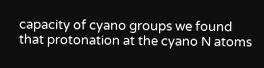capacity of cyano groups we found that protonation at the cyano N atoms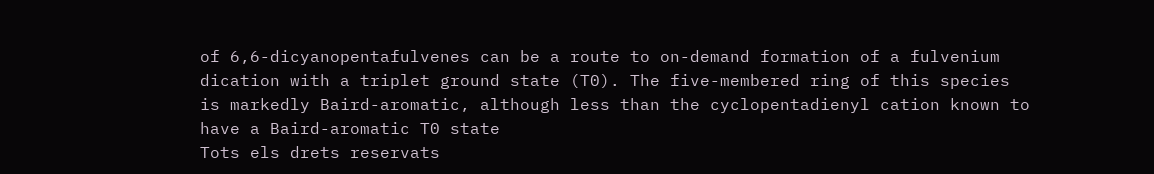of 6,6-dicyanopentafulvenes can be a route to on-demand formation of a fulvenium dication with a triplet ground state (T0). The five-membered ring of this species is markedly Baird-aromatic, although less than the cyclopentadienyl cation known to have a Baird-aromatic T0 state
Tots els drets reservats